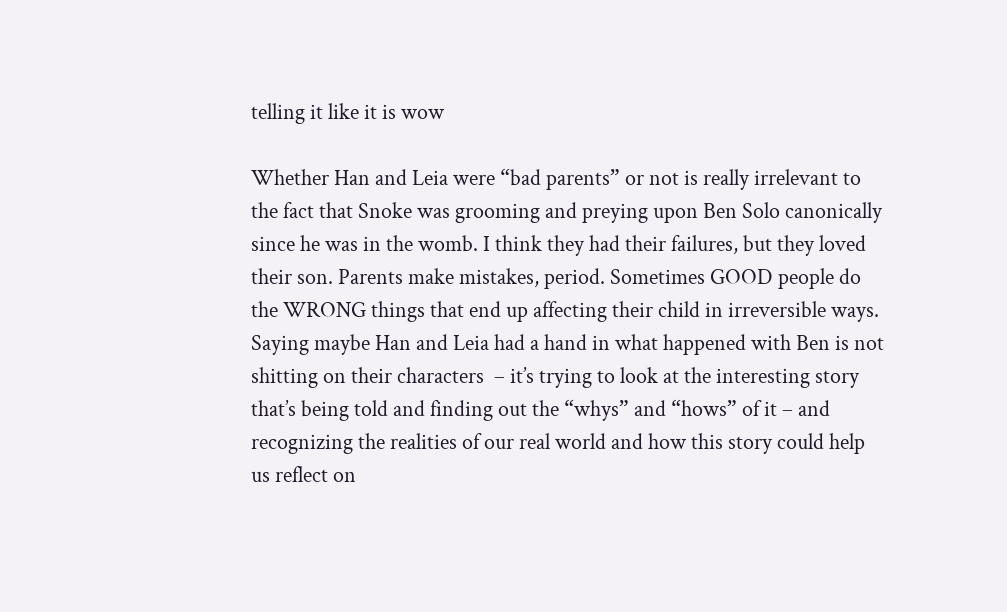telling it like it is wow

Whether Han and Leia were “bad parents” or not is really irrelevant to the fact that Snoke was grooming and preying upon Ben Solo canonically since he was in the womb. I think they had their failures, but they loved their son. Parents make mistakes, period. Sometimes GOOD people do the WRONG things that end up affecting their child in irreversible ways. Saying maybe Han and Leia had a hand in what happened with Ben is not shitting on their characters  – it’s trying to look at the interesting story that’s being told and finding out the “whys” and “hows” of it – and recognizing the realities of our real world and how this story could help us reflect on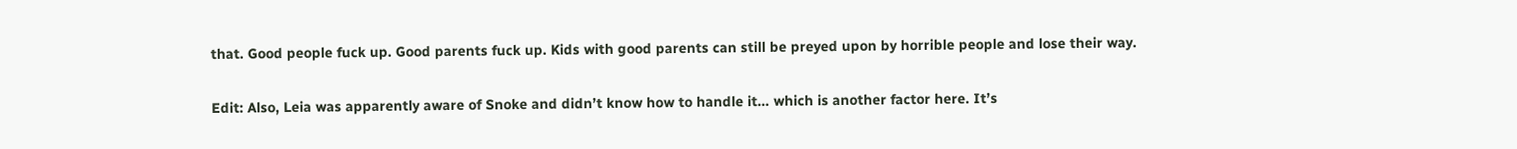that. Good people fuck up. Good parents fuck up. Kids with good parents can still be preyed upon by horrible people and lose their way.

Edit: Also, Leia was apparently aware of Snoke and didn’t know how to handle it… which is another factor here. It’s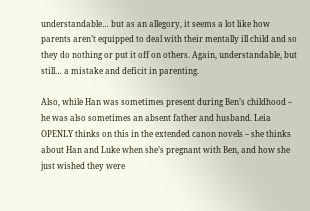understandable… but as an allegory, it seems a lot like how parents aren’t equipped to deal with their mentally ill child and so they do nothing or put it off on others. Again, understandable, but still… a mistake and deficit in parenting.

Also, while Han was sometimes present during Ben’s childhood – he was also sometimes an absent father and husband. Leia OPENLY thinks on this in the extended canon novels – she thinks about Han and Luke when she’s pregnant with Ben, and how she just wished they were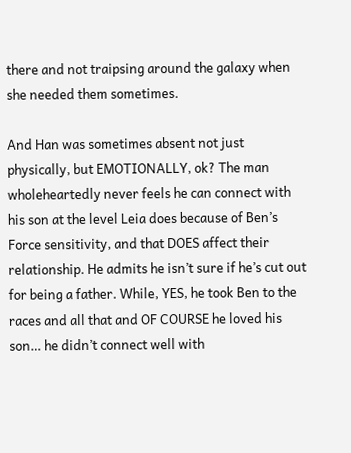there and not traipsing around the galaxy when she needed them sometimes.

And Han was sometimes absent not just physically, but EMOTIONALLY, ok? The man wholeheartedly never feels he can connect with his son at the level Leia does because of Ben’s Force sensitivity, and that DOES affect their relationship. He admits he isn’t sure if he’s cut out for being a father. While, YES, he took Ben to the races and all that and OF COURSE he loved his son… he didn’t connect well with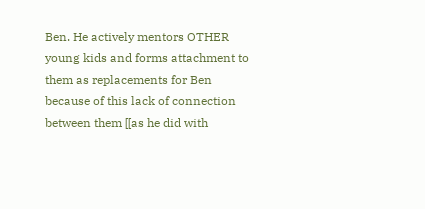Ben. He actively mentors OTHER young kids and forms attachment to them as replacements for Ben because of this lack of connection between them [[as he did with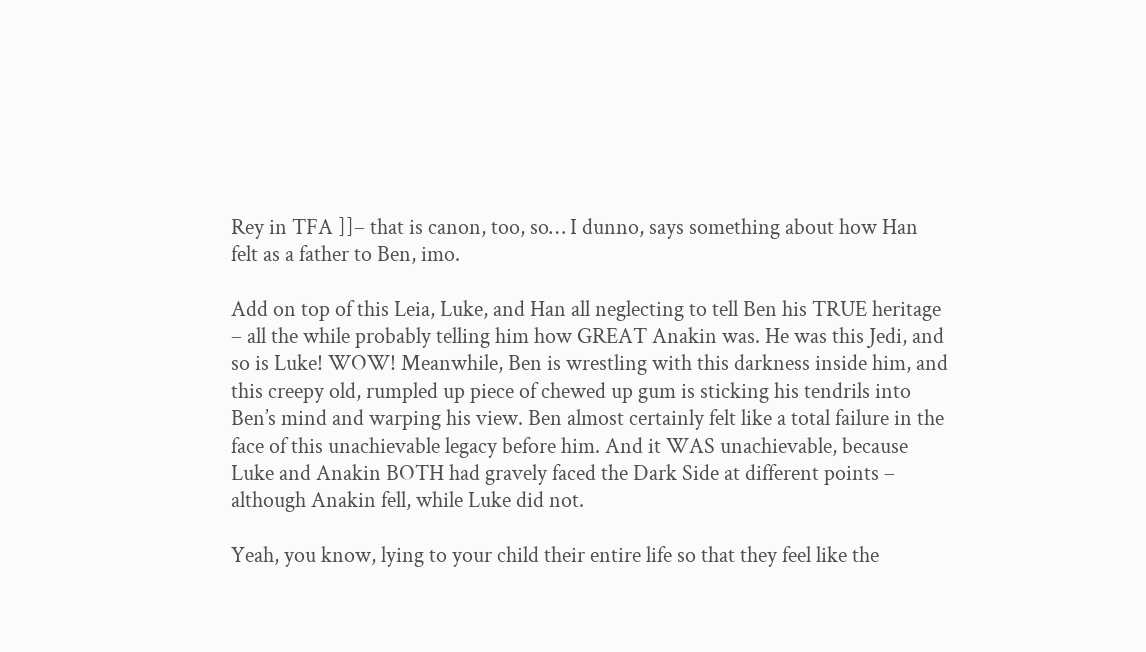Rey in TFA ]]– that is canon, too, so… I dunno, says something about how Han felt as a father to Ben, imo.

Add on top of this Leia, Luke, and Han all neglecting to tell Ben his TRUE heritage – all the while probably telling him how GREAT Anakin was. He was this Jedi, and so is Luke! WOW! Meanwhile, Ben is wrestling with this darkness inside him, and this creepy old, rumpled up piece of chewed up gum is sticking his tendrils into Ben’s mind and warping his view. Ben almost certainly felt like a total failure in the face of this unachievable legacy before him. And it WAS unachievable, because Luke and Anakin BOTH had gravely faced the Dark Side at different points – although Anakin fell, while Luke did not.

Yeah, you know, lying to your child their entire life so that they feel like the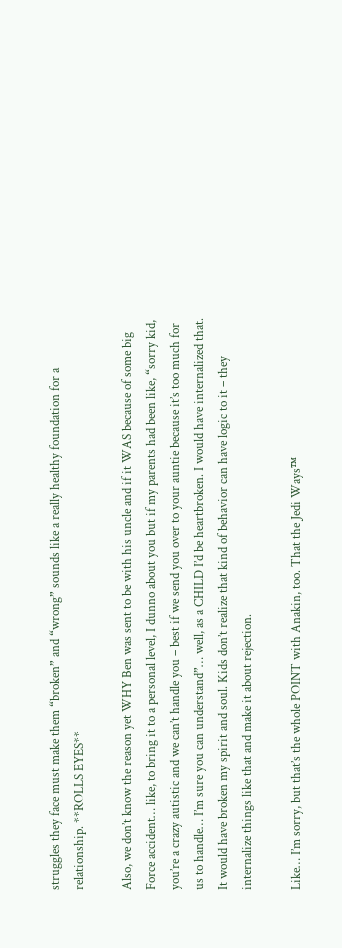struggles they face must make them “broken” and “wrong” sounds like a really healthy foundation for a relationship. **ROLLS EYES**

Also, we don’t know the reason yet WHY Ben was sent to be with his uncle and if it WAS because of some big Force accident… like, to bring it to a personal level, I dunno about you but if my parents had been like, “sorry kid, you’re a crazy autistic and we can’t handle you – best if we send you over to your auntie because it’s too much for us to handle… I’m sure you can understand”… well, as a CHILD I’d be heartbroken. I would have internalized that. It would have broken my spirit and soul. Kids don’t realize that kind of behavior can have logic to it – they internalize things like that and make it about rejection.

Like… I’m sorry, but that’s the whole POINT with Anakin, too. That the Jedi Ways™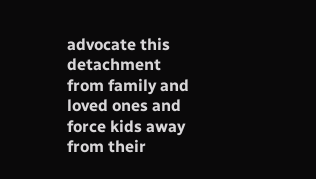advocate this detachment from family and loved ones and force kids away from their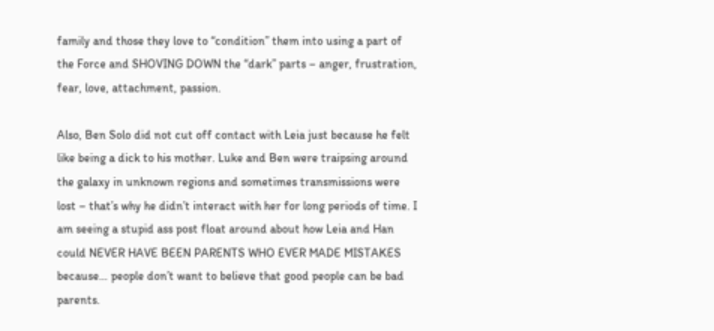family and those they love to “condition” them into using a part of the Force and SHOVING DOWN the “dark” parts – anger, frustration, fear, love, attachment, passion.

Also, Ben Solo did not cut off contact with Leia just because he felt like being a dick to his mother. Luke and Ben were traipsing around the galaxy in unknown regions and sometimes transmissions were lost – that’s why he didn’t interact with her for long periods of time. I am seeing a stupid ass post float around about how Leia and Han could NEVER HAVE BEEN PARENTS WHO EVER MADE MISTAKES because… people don’t want to believe that good people can be bad parents.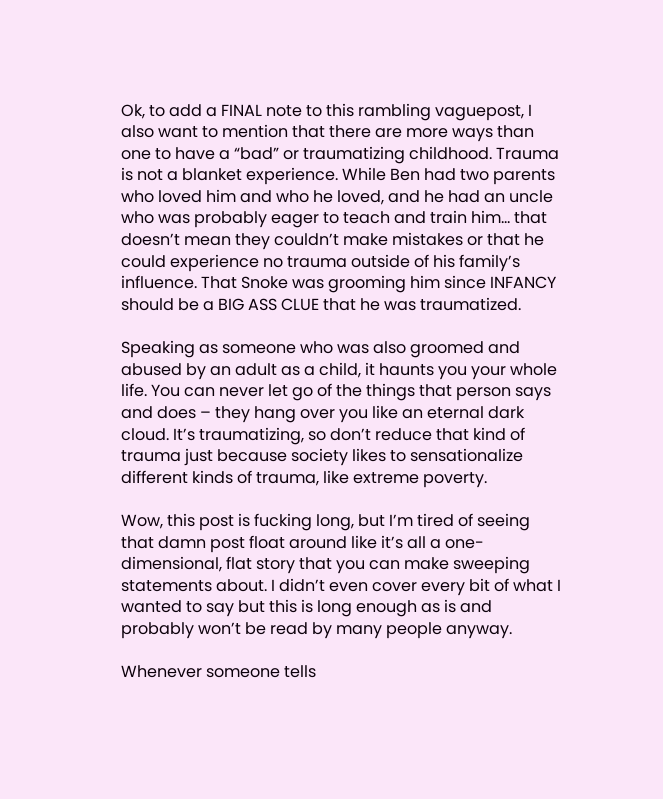Ok, to add a FINAL note to this rambling vaguepost, I also want to mention that there are more ways than one to have a “bad” or traumatizing childhood. Trauma is not a blanket experience. While Ben had two parents who loved him and who he loved, and he had an uncle who was probably eager to teach and train him… that doesn’t mean they couldn’t make mistakes or that he could experience no trauma outside of his family’s influence. That Snoke was grooming him since INFANCY should be a BIG ASS CLUE that he was traumatized.

Speaking as someone who was also groomed and abused by an adult as a child, it haunts you your whole life. You can never let go of the things that person says and does – they hang over you like an eternal dark cloud. It’s traumatizing, so don’t reduce that kind of trauma just because society likes to sensationalize different kinds of trauma, like extreme poverty.

Wow, this post is fucking long, but I’m tired of seeing that damn post float around like it’s all a one-dimensional, flat story that you can make sweeping statements about. I didn’t even cover every bit of what I wanted to say but this is long enough as is and probably won’t be read by many people anyway.

Whenever someone tells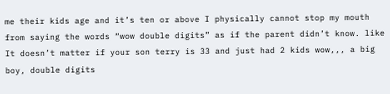me their kids age and it’s ten or above I physically cannot stop my mouth from saying the words “wow double digits” as if the parent didn’t know. like It doesn’t matter if your son terry is 33 and just had 2 kids wow,,, a big boy, double digits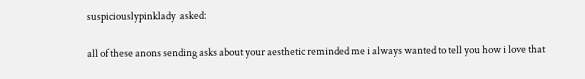suspiciouslypinklady  asked:

all of these anons sending asks about your aesthetic reminded me i always wanted to tell you how i love that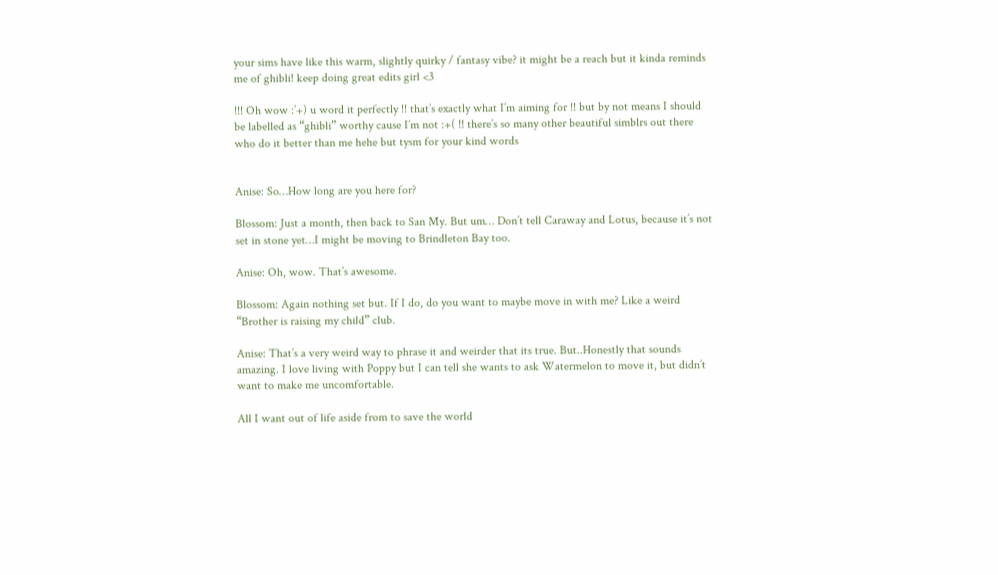your sims have like this warm, slightly quirky / fantasy vibe? it might be a reach but it kinda reminds me of ghibli! keep doing great edits girl <3

!!! Oh wow :’+) u word it perfectly !! that’s exactly what I’m aiming for !! but by not means I should be labelled as “ghibli” worthy cause I’m not :+( !! there’s so many other beautiful simblrs out there who do it better than me hehe but tysm for your kind words


Anise: So…How long are you here for?

Blossom: Just a month, then back to San My. But um… Don’t tell Caraway and Lotus, because it’s not set in stone yet…I might be moving to Brindleton Bay too.

Anise: Oh, wow. That’s awesome.

Blossom: Again nothing set but. If I do, do you want to maybe move in with me? Like a weird “Brother is raising my child” club.

Anise: That’s a very weird way to phrase it and weirder that its true. But..Honestly that sounds amazing. I love living with Poppy but I can tell she wants to ask Watermelon to move it, but didn’t want to make me uncomfortable.

All I want out of life aside from to save the world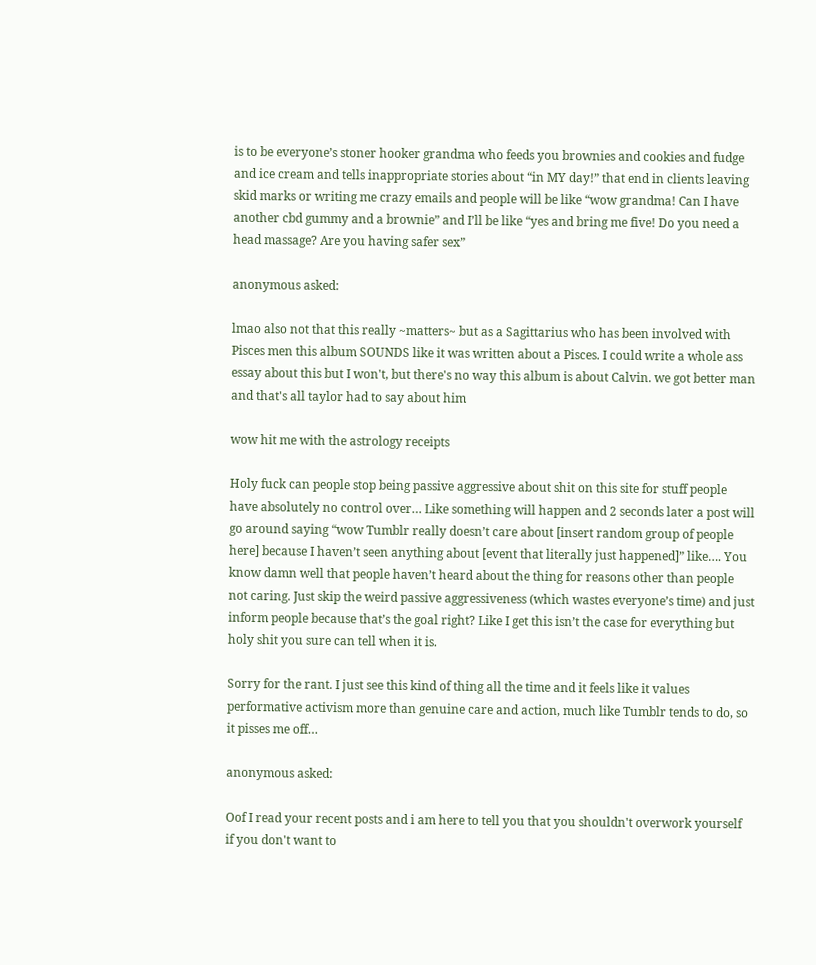is to be everyone’s stoner hooker grandma who feeds you brownies and cookies and fudge and ice cream and tells inappropriate stories about “in MY day!” that end in clients leaving skid marks or writing me crazy emails and people will be like “wow grandma! Can I have another cbd gummy and a brownie” and I’ll be like “yes and bring me five! Do you need a head massage? Are you having safer sex”

anonymous asked:

lmao also not that this really ~matters~ but as a Sagittarius who has been involved with Pisces men this album SOUNDS like it was written about a Pisces. I could write a whole ass essay about this but I won't, but there's no way this album is about Calvin. we got better man and that's all taylor had to say about him

wow hit me with the astrology receipts

Holy fuck can people stop being passive aggressive about shit on this site for stuff people have absolutely no control over… Like something will happen and 2 seconds later a post will go around saying “wow Tumblr really doesn’t care about [insert random group of people here] because I haven’t seen anything about [event that literally just happened]” like…. You know damn well that people haven’t heard about the thing for reasons other than people not caring. Just skip the weird passive aggressiveness (which wastes everyone’s time) and just inform people because that’s the goal right? Like I get this isn’t the case for everything but holy shit you sure can tell when it is.

Sorry for the rant. I just see this kind of thing all the time and it feels like it values performative activism more than genuine care and action, much like Tumblr tends to do, so it pisses me off…

anonymous asked:

Oof I read your recent posts and i am here to tell you that you shouldn't overwork yourself if you don't want to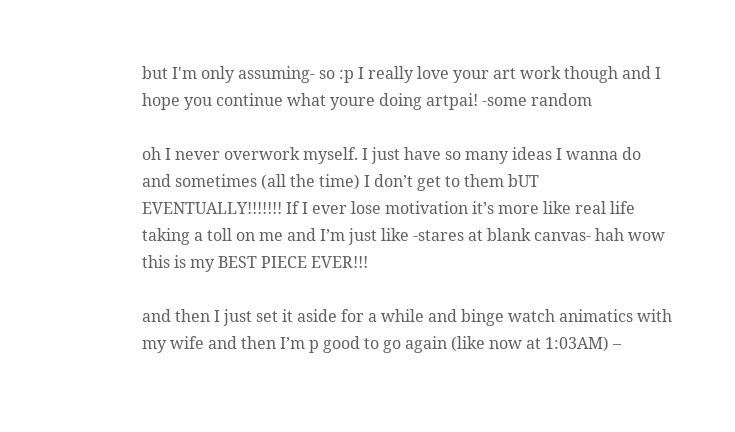but I'm only assuming- so :p I really love your art work though and I hope you continue what youre doing artpai! -some random

oh I never overwork myself. I just have so many ideas I wanna do and sometimes (all the time) I don’t get to them bUT EVENTUALLY!!!!!!! If I ever lose motivation it’s more like real life taking a toll on me and I’m just like -stares at blank canvas- hah wow this is my BEST PIECE EVER!!!

and then I just set it aside for a while and binge watch animatics with my wife and then I’m p good to go again (like now at 1:03AM) –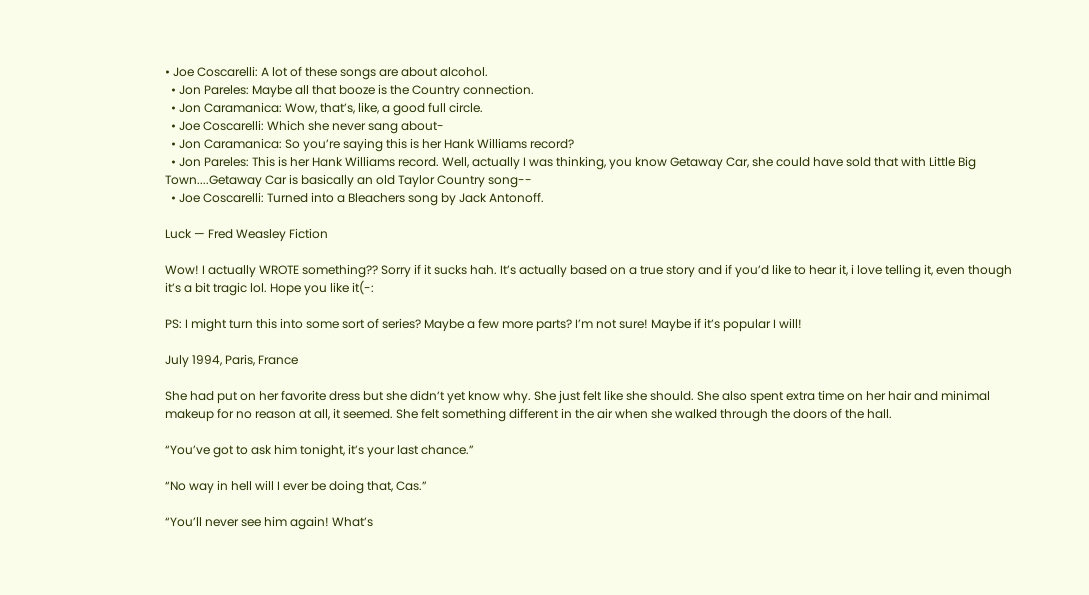• Joe Coscarelli: A lot of these songs are about alcohol.
  • Jon Pareles: Maybe all that booze is the Country connection.
  • Jon Caramanica: Wow, that’s, like, a good full circle.
  • Joe Coscarelli: Which she never sang about-
  • Jon Caramanica: So you’re saying this is her Hank Williams record?
  • Jon Pareles: This is her Hank Williams record. Well, actually I was thinking, you know Getaway Car, she could have sold that with Little Big Town....Getaway Car is basically an old Taylor Country song--
  • Joe Coscarelli: Turned into a Bleachers song by Jack Antonoff.

Luck — Fred Weasley Fiction

Wow! I actually WROTE something?? Sorry if it sucks hah. It’s actually based on a true story and if you’d like to hear it, i love telling it, even though it’s a bit tragic lol. Hope you like it(-:

PS: I might turn this into some sort of series? Maybe a few more parts? I’m not sure! Maybe if it’s popular I will!

July 1994, Paris, France

She had put on her favorite dress but she didn’t yet know why. She just felt like she should. She also spent extra time on her hair and minimal makeup for no reason at all, it seemed. She felt something different in the air when she walked through the doors of the hall.

“You’ve got to ask him tonight, it’s your last chance.”

“No way in hell will I ever be doing that, Cas.”

“You’ll never see him again! What’s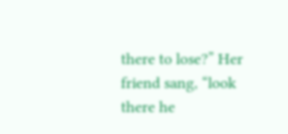there to lose?” Her friend sang, “look there he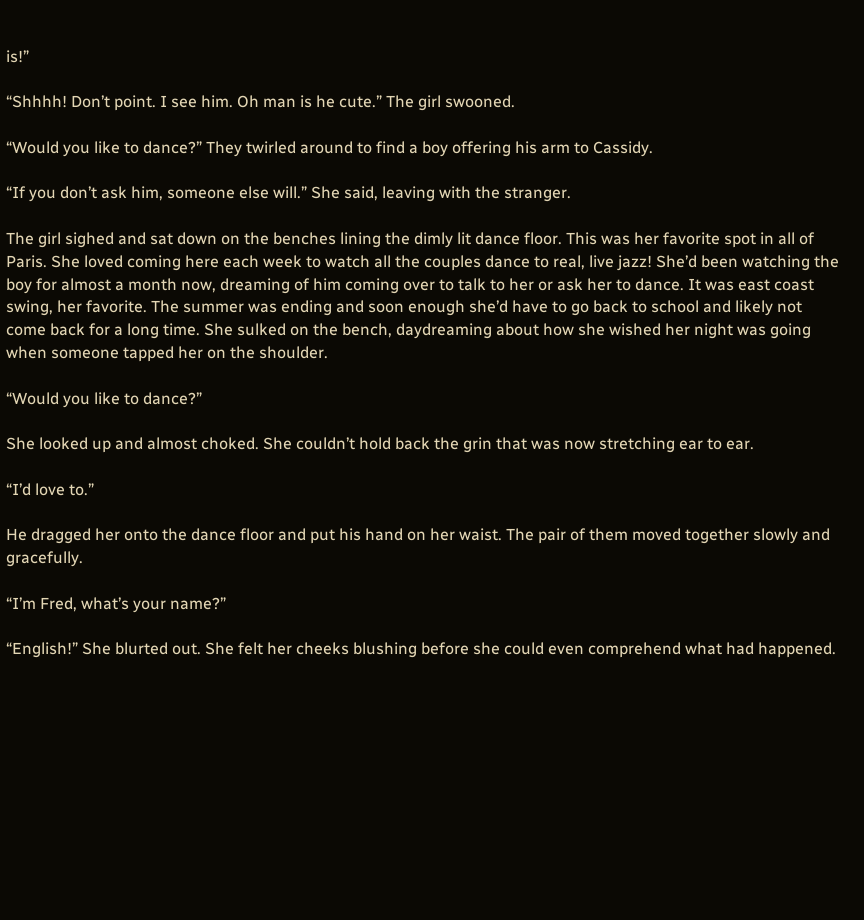is!”

“Shhhh! Don’t point. I see him. Oh man is he cute.” The girl swooned.

“Would you like to dance?” They twirled around to find a boy offering his arm to Cassidy.

“If you don’t ask him, someone else will.” She said, leaving with the stranger.

The girl sighed and sat down on the benches lining the dimly lit dance floor. This was her favorite spot in all of Paris. She loved coming here each week to watch all the couples dance to real, live jazz! She’d been watching the boy for almost a month now, dreaming of him coming over to talk to her or ask her to dance. It was east coast swing, her favorite. The summer was ending and soon enough she’d have to go back to school and likely not come back for a long time. She sulked on the bench, daydreaming about how she wished her night was going when someone tapped her on the shoulder.

“Would you like to dance?”

She looked up and almost choked. She couldn’t hold back the grin that was now stretching ear to ear.

“I’d love to.”

He dragged her onto the dance floor and put his hand on her waist. The pair of them moved together slowly and gracefully.

“I’m Fred, what’s your name?”

“English!” She blurted out. She felt her cheeks blushing before she could even comprehend what had happened.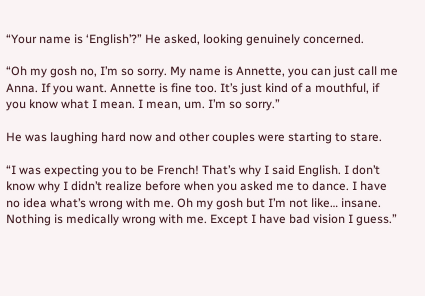“Your name is ‘English’?” He asked, looking genuinely concerned.

“Oh my gosh no, I’m so sorry. My name is Annette, you can just call me Anna. If you want. Annette is fine too. It’s just kind of a mouthful, if you know what I mean. I mean, um. I’m so sorry.”

He was laughing hard now and other couples were starting to stare.

“I was expecting you to be French! That’s why I said English. I don’t know why I didn’t realize before when you asked me to dance. I have no idea what’s wrong with me. Oh my gosh but I’m not like… insane. Nothing is medically wrong with me. Except I have bad vision I guess.”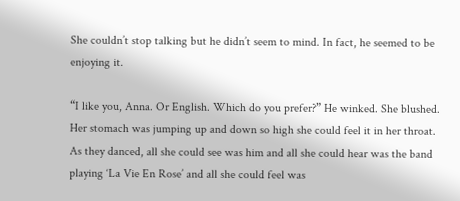She couldn’t stop talking but he didn’t seem to mind. In fact, he seemed to be enjoying it.

“I like you, Anna. Or English. Which do you prefer?” He winked. She blushed. Her stomach was jumping up and down so high she could feel it in her throat. As they danced, all she could see was him and all she could hear was the band playing ‘La Vie En Rose’ and all she could feel was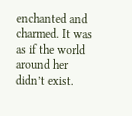enchanted and charmed. It was as if the world around her didn’t exist.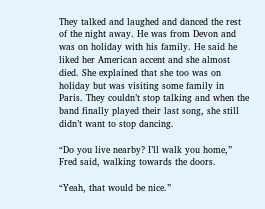They talked and laughed and danced the rest of the night away. He was from Devon and was on holiday with his family. He said he liked her American accent and she almost died. She explained that she too was on holiday but was visiting some family in Paris. They couldn’t stop talking and when the band finally played their last song, she still didn’t want to stop dancing.

“Do you live nearby? I’ll walk you home,” Fred said, walking towards the doors.

“Yeah, that would be nice.”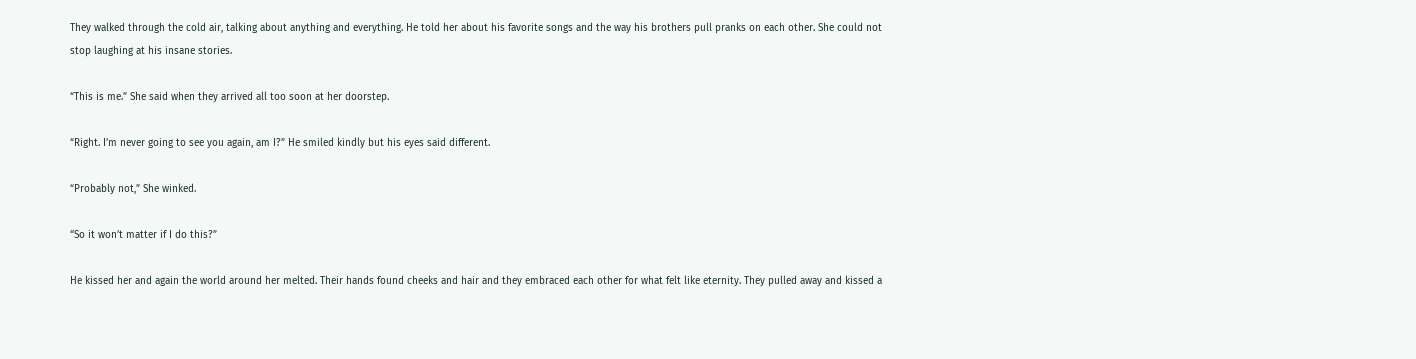They walked through the cold air, talking about anything and everything. He told her about his favorite songs and the way his brothers pull pranks on each other. She could not stop laughing at his insane stories.

“This is me.” She said when they arrived all too soon at her doorstep.

“Right. I’m never going to see you again, am I?” He smiled kindly but his eyes said different.

“Probably not,” She winked.

“So it won’t matter if I do this?”

He kissed her and again the world around her melted. Their hands found cheeks and hair and they embraced each other for what felt like eternity. They pulled away and kissed a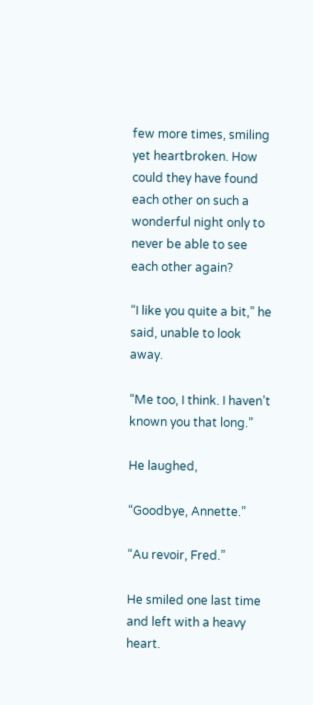few more times, smiling yet heartbroken. How could they have found each other on such a wonderful night only to never be able to see each other again?

“I like you quite a bit,” he said, unable to look away.

“Me too, I think. I haven’t known you that long.”

He laughed,

“Goodbye, Annette.”

“Au revoir, Fred.”

He smiled one last time and left with a heavy heart.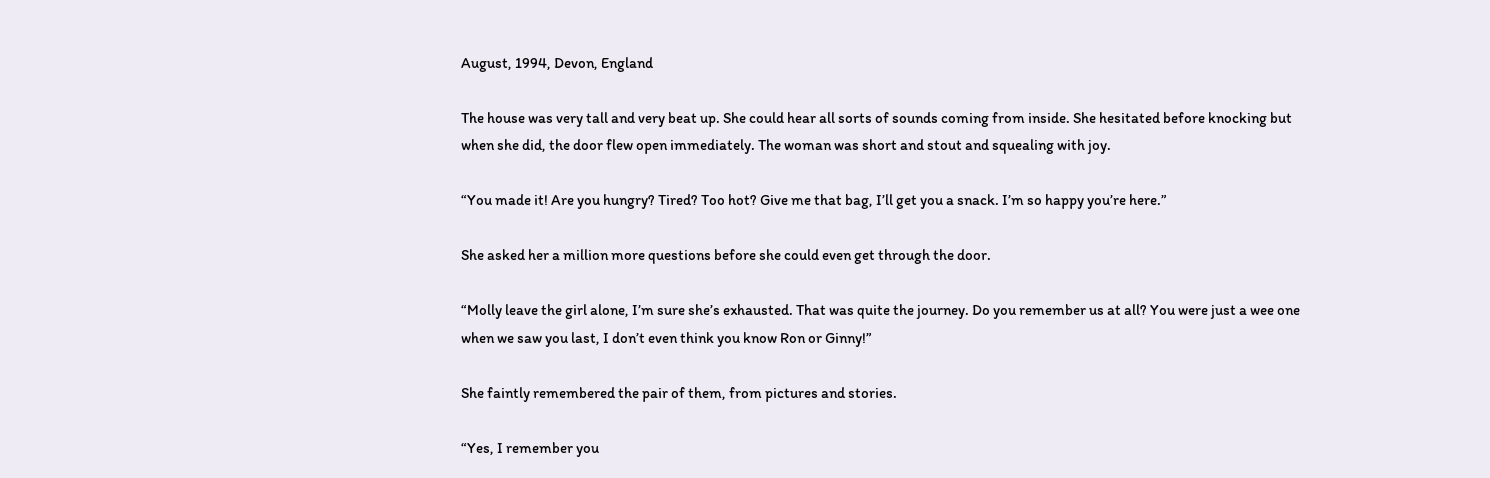August, 1994, Devon, England

The house was very tall and very beat up. She could hear all sorts of sounds coming from inside. She hesitated before knocking but when she did, the door flew open immediately. The woman was short and stout and squealing with joy.

“You made it! Are you hungry? Tired? Too hot? Give me that bag, I’ll get you a snack. I’m so happy you’re here.”

She asked her a million more questions before she could even get through the door.

“Molly leave the girl alone, I’m sure she’s exhausted. That was quite the journey. Do you remember us at all? You were just a wee one when we saw you last, I don’t even think you know Ron or Ginny!”

She faintly remembered the pair of them, from pictures and stories.

“Yes, I remember you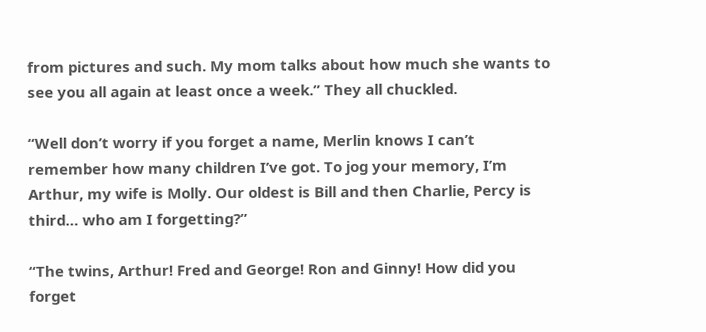from pictures and such. My mom talks about how much she wants to see you all again at least once a week.” They all chuckled.

“Well don’t worry if you forget a name, Merlin knows I can’t remember how many children I’ve got. To jog your memory, I’m Arthur, my wife is Molly. Our oldest is Bill and then Charlie, Percy is third… who am I forgetting?”

“The twins, Arthur! Fred and George! Ron and Ginny! How did you forget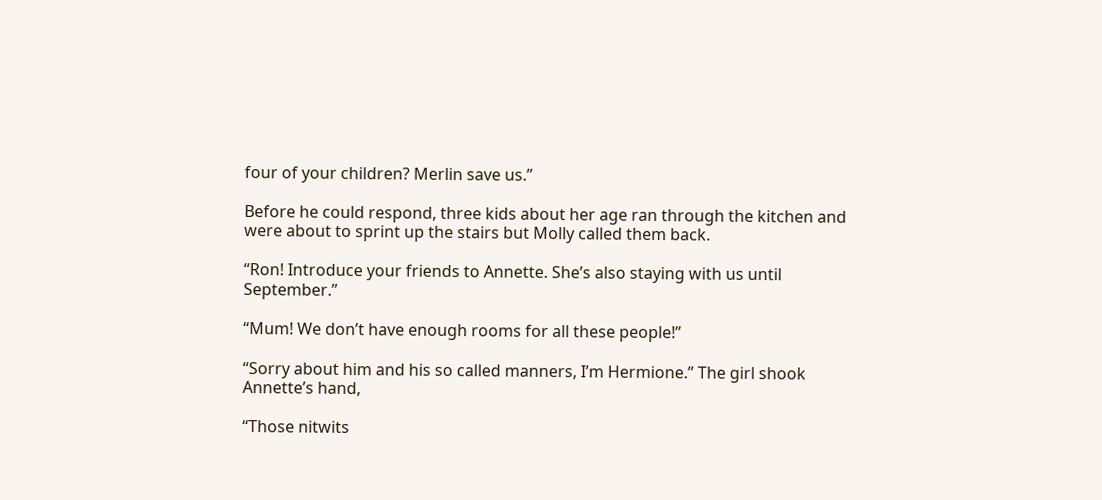four of your children? Merlin save us.”

Before he could respond, three kids about her age ran through the kitchen and were about to sprint up the stairs but Molly called them back.

“Ron! Introduce your friends to Annette. She’s also staying with us until September.”

“Mum! We don’t have enough rooms for all these people!”

“Sorry about him and his so called manners, I’m Hermione.” The girl shook Annette’s hand,

“Those nitwits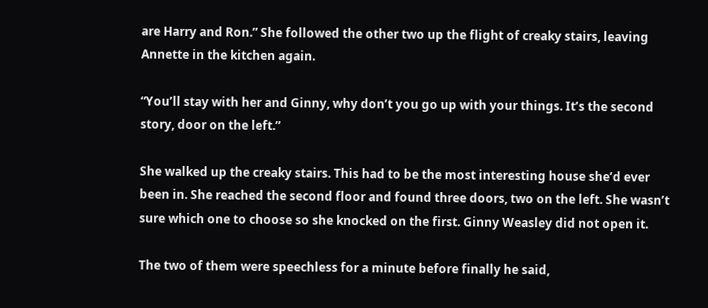are Harry and Ron.” She followed the other two up the flight of creaky stairs, leaving Annette in the kitchen again.

“You’ll stay with her and Ginny, why don’t you go up with your things. It’s the second story, door on the left.”

She walked up the creaky stairs. This had to be the most interesting house she’d ever been in. She reached the second floor and found three doors, two on the left. She wasn’t sure which one to choose so she knocked on the first. Ginny Weasley did not open it.

The two of them were speechless for a minute before finally he said,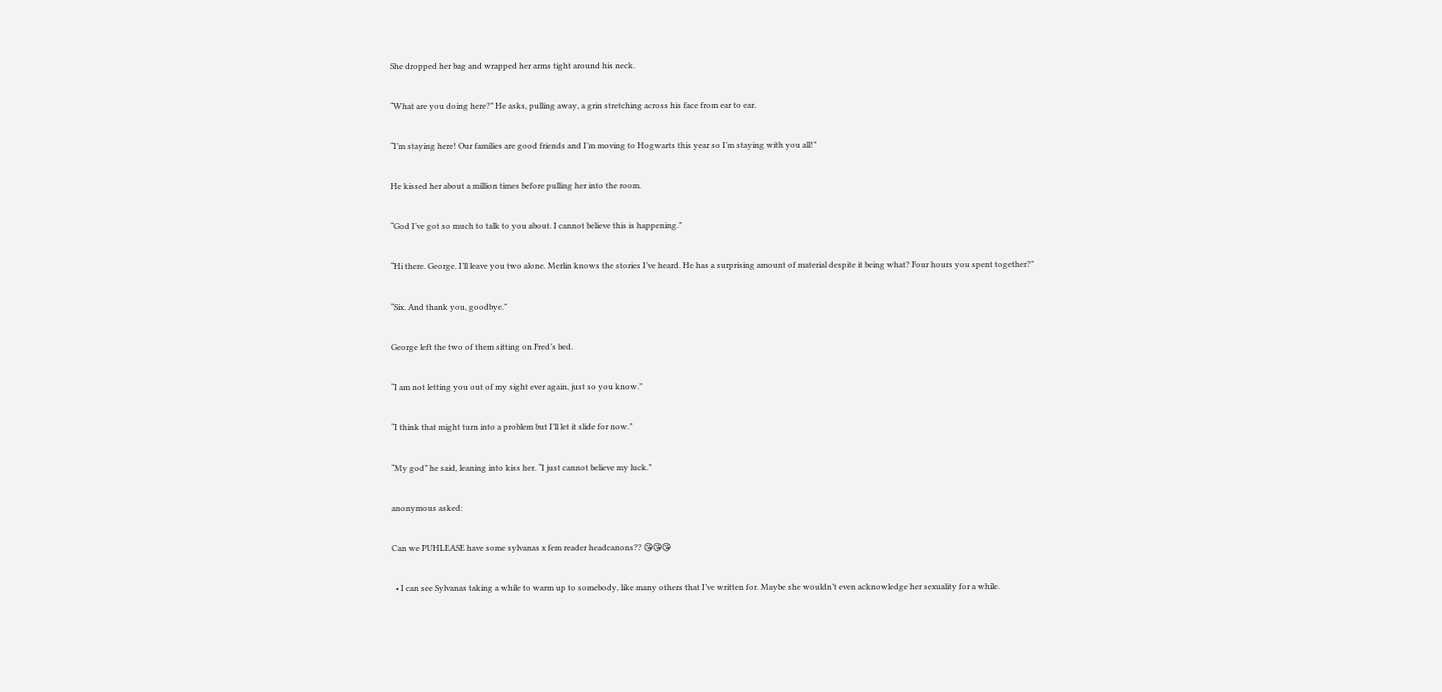She dropped her bag and wrapped her arms tight around his neck.

“What are you doing here?” He asks, pulling away, a grin stretching across his face from ear to ear.

“I’m staying here! Our families are good friends and I’m moving to Hogwarts this year so I’m staying with you all!”

He kissed her about a million times before pulling her into the room.

“God I’ve got so much to talk to you about. I cannot believe this is happening.”

“Hi there. George. I’ll leave you two alone. Merlin knows the stories I’ve heard. He has a surprising amount of material despite it being what? Four hours you spent together?”

“Six. And thank you, goodbye.”

George left the two of them sitting on Fred’s bed.

“I am not letting you out of my sight ever again, just so you know.”

“I think that might turn into a problem but I’ll let it slide for now.”

“My god” he said, leaning into kiss her. “I just cannot believe my luck.”

anonymous asked:

Can we PUHLEASE have some sylvanas x fem reader headcanons?? 😘😘😘

  • I can see Sylvanas taking a while to warm up to somebody, like many others that I’ve written for. Maybe she wouldn’t even acknowledge her sexuality for a while.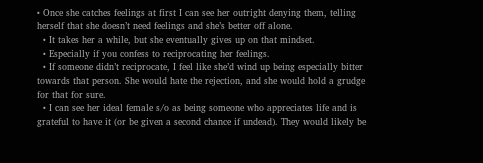• Once she catches feelings at first I can see her outright denying them, telling herself that she doesn’t need feelings and she’s better off alone.
  • It takes her a while, but she eventually gives up on that mindset.
  • Especially if you confess to reciprocating her feelings.
  • If someone didn’t reciprocate, I feel like she’d wind up being especially bitter towards that person. She would hate the rejection, and she would hold a grudge for that for sure.
  • I can see her ideal female s/o as being someone who appreciates life and is grateful to have it (or be given a second chance if undead). They would likely be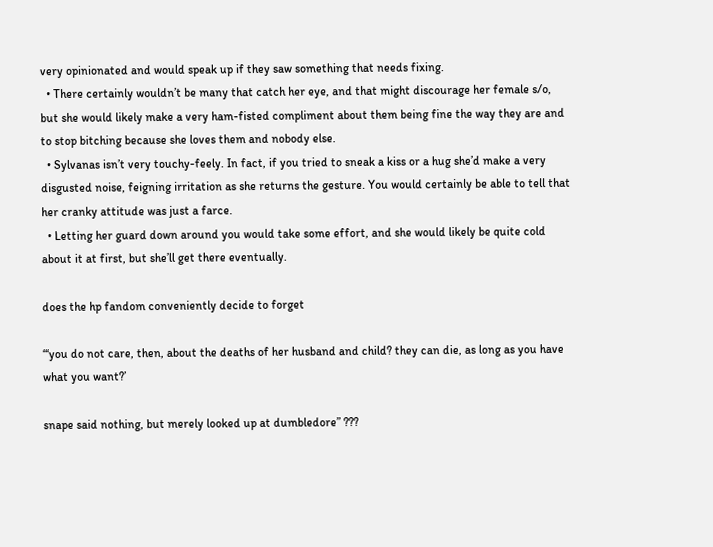very opinionated and would speak up if they saw something that needs fixing.
  • There certainly wouldn’t be many that catch her eye, and that might discourage her female s/o, but she would likely make a very ham-fisted compliment about them being fine the way they are and to stop bitching because she loves them and nobody else.
  • Sylvanas isn’t very touchy-feely. In fact, if you tried to sneak a kiss or a hug she’d make a very disgusted noise, feigning irritation as she returns the gesture. You would certainly be able to tell that her cranky attitude was just a farce.
  • Letting her guard down around you would take some effort, and she would likely be quite cold about it at first, but she’ll get there eventually.

does the hp fandom conveniently decide to forget

“‘you do not care, then, about the deaths of her husband and child? they can die, as long as you have what you want?’

snape said nothing, but merely looked up at dumbledore” ???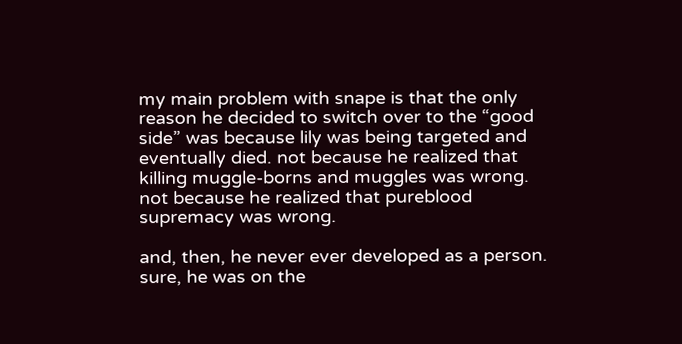my main problem with snape is that the only reason he decided to switch over to the “good side” was because lily was being targeted and eventually died. not because he realized that killing muggle-borns and muggles was wrong. not because he realized that pureblood supremacy was wrong.

and, then, he never ever developed as a person. sure, he was on the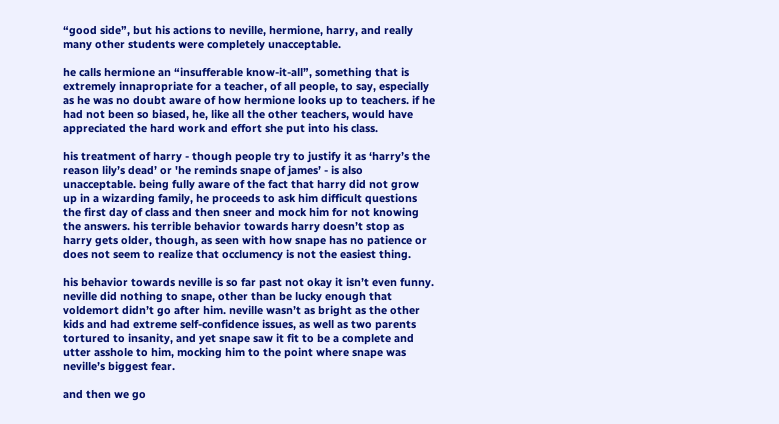“good side”, but his actions to neville, hermione, harry, and really many other students were completely unacceptable.

he calls hermione an “insufferable know-it-all”, something that is extremely innapropriate for a teacher, of all people, to say, especially as he was no doubt aware of how hermione looks up to teachers. if he had not been so biased, he, like all the other teachers, would have appreciated the hard work and effort she put into his class.

his treatment of harry - though people try to justify it as ‘harry’s the reason lily’s dead’ or 'he reminds snape of james’ - is also unacceptable. being fully aware of the fact that harry did not grow up in a wizarding family, he proceeds to ask him difficult questions the first day of class and then sneer and mock him for not knowing the answers. his terrible behavior towards harry doesn’t stop as harry gets older, though, as seen with how snape has no patience or does not seem to realize that occlumency is not the easiest thing.

his behavior towards neville is so far past not okay it isn’t even funny. neville did nothing to snape, other than be lucky enough that voldemort didn’t go after him. neville wasn’t as bright as the other kids and had extreme self-confidence issues, as well as two parents tortured to insanity, and yet snape saw it fit to be a complete and utter asshole to him, mocking him to the point where snape was neville’s biggest fear.

and then we go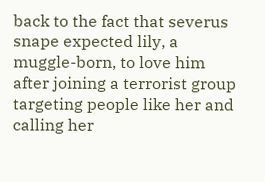back to the fact that severus snape expected lily, a muggle-born, to love him after joining a terrorist group targeting people like her and calling her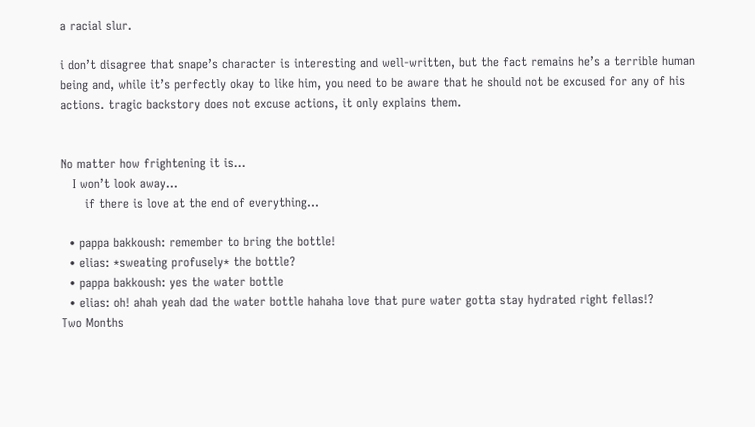a racial slur.

i don’t disagree that snape’s character is interesting and well-written, but the fact remains he’s a terrible human being and, while it’s perfectly okay to like him, you need to be aware that he should not be excused for any of his actions. tragic backstory does not excuse actions, it only explains them.


No matter how frightening it is…
   I won’t look away…
      if there is love at the end of everything…

  • pappa bakkoush: remember to bring the bottle!
  • elias: *sweating profusely* the bottle?
  • pappa bakkoush: yes the water bottle
  • elias: oh! ahah yeah dad the water bottle hahaha love that pure water gotta stay hydrated right fellas!?
Two Months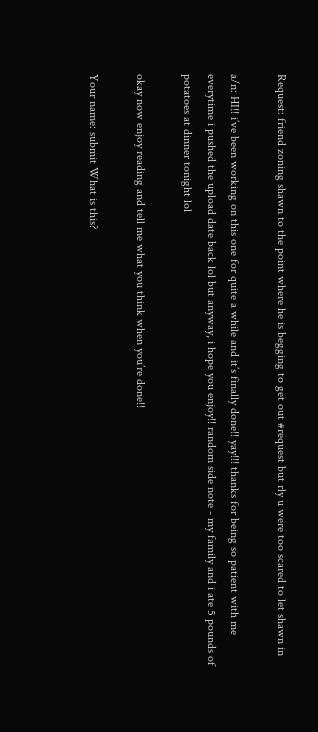Request: friend zoning shawn to the point where he is begging to get out #request but rly u were too scared to let shawn in

a/n: HI!! i’ve been working on this one for quite a while and it’s finally done!! yay!!! thanks for being so patient with me everytime i pushed the upload date back lol but anyway, i hope you enjoy!! random side note - my family and i ate 5 pounds of potatoes at dinner tonight lol

okay now enjoy reading and tell me what you think when you’re done!!

Your name: submit What is this?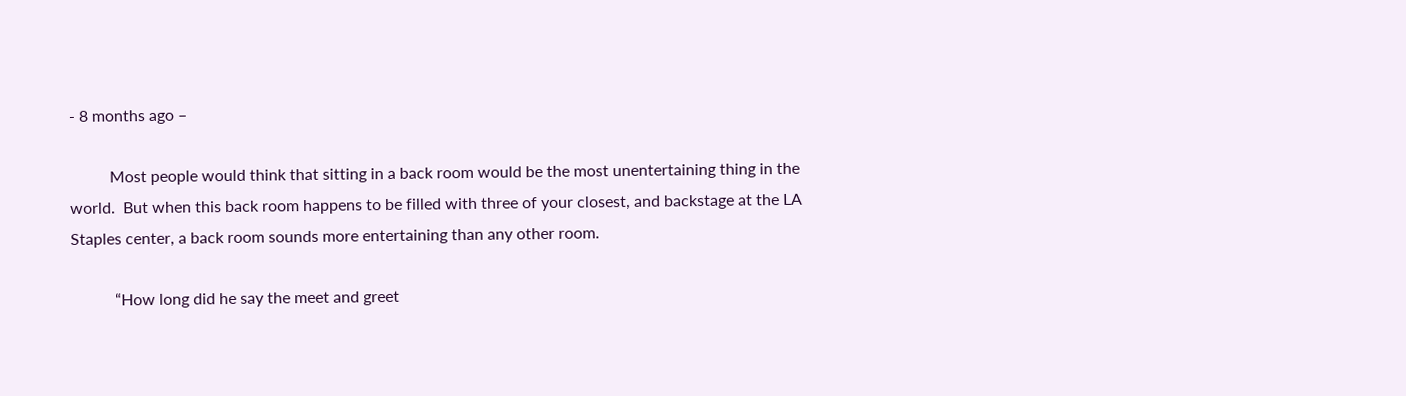- 8 months ago –

          Most people would think that sitting in a back room would be the most unentertaining thing in the world.  But when this back room happens to be filled with three of your closest, and backstage at the LA Staples center, a back room sounds more entertaining than any other room.

           “How long did he say the meet and greet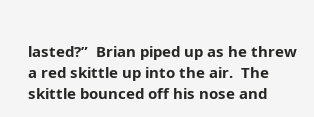lasted?”  Brian piped up as he threw a red skittle up into the air.  The skittle bounced off his nose and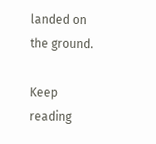landed on the ground.

Keep reading